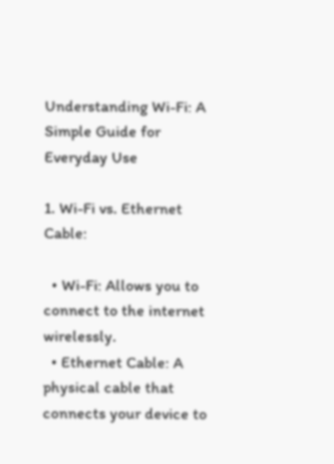Understanding Wi-Fi: A Simple Guide for Everyday Use

1. Wi-Fi vs. Ethernet Cable:

  • Wi-Fi: Allows you to connect to the internet wirelessly.
  • Ethernet Cable: A physical cable that connects your device to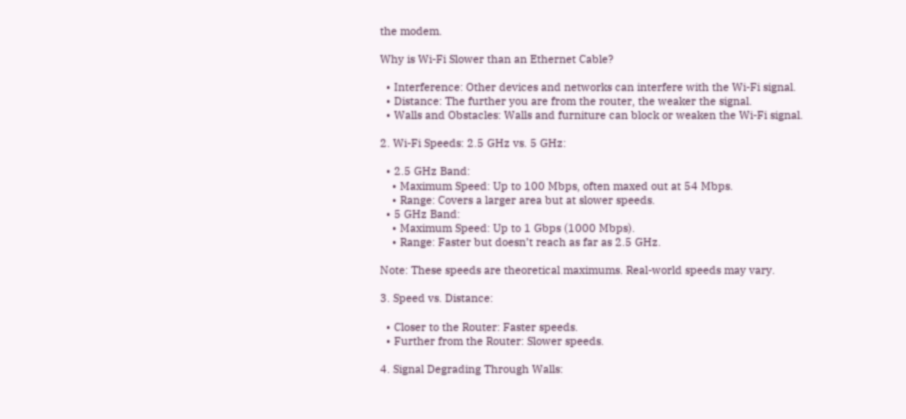the modem.

Why is Wi-Fi Slower than an Ethernet Cable?

  • Interference: Other devices and networks can interfere with the Wi-Fi signal.
  • Distance: The further you are from the router, the weaker the signal.
  • Walls and Obstacles: Walls and furniture can block or weaken the Wi-Fi signal.

2. Wi-Fi Speeds: 2.5 GHz vs. 5 GHz:

  • 2.5 GHz Band:
    • Maximum Speed: Up to 100 Mbps, often maxed out at 54 Mbps.
    • Range: Covers a larger area but at slower speeds.
  • 5 GHz Band:
    • Maximum Speed: Up to 1 Gbps (1000 Mbps).
    • Range: Faster but doesn’t reach as far as 2.5 GHz.

Note: These speeds are theoretical maximums. Real-world speeds may vary.

3. Speed vs. Distance:

  • Closer to the Router: Faster speeds.
  • Further from the Router: Slower speeds.

4. Signal Degrading Through Walls: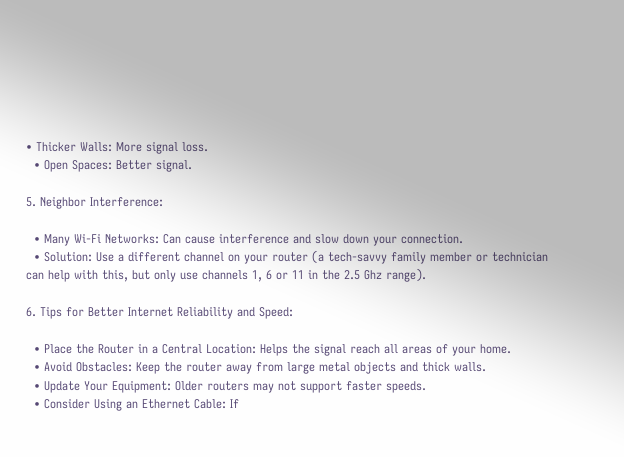• Thicker Walls: More signal loss.
  • Open Spaces: Better signal.

5. Neighbor Interference:

  • Many Wi-Fi Networks: Can cause interference and slow down your connection.
  • Solution: Use a different channel on your router (a tech-savvy family member or technician can help with this, but only use channels 1, 6 or 11 in the 2.5 Ghz range).

6. Tips for Better Internet Reliability and Speed:

  • Place the Router in a Central Location: Helps the signal reach all areas of your home.
  • Avoid Obstacles: Keep the router away from large metal objects and thick walls.
  • Update Your Equipment: Older routers may not support faster speeds.
  • Consider Using an Ethernet Cable: If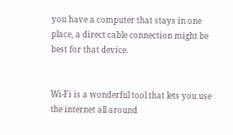you have a computer that stays in one place, a direct cable connection might be best for that device.


Wi-Fi is a wonderful tool that lets you use the internet all around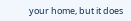your home, but it does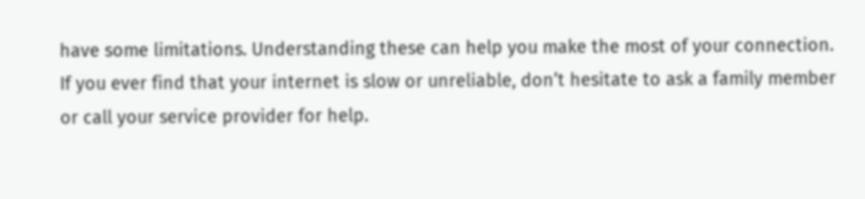have some limitations. Understanding these can help you make the most of your connection. If you ever find that your internet is slow or unreliable, don’t hesitate to ask a family member or call your service provider for help.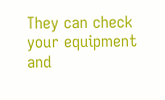They can check your equipment and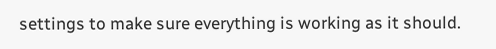settings to make sure everything is working as it should.